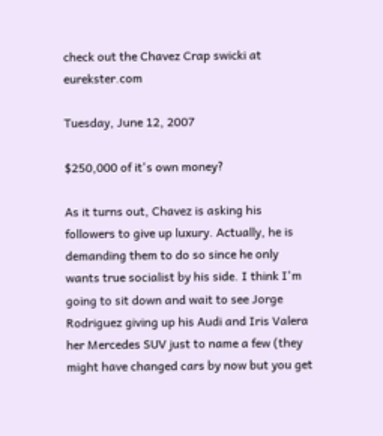check out the Chavez Crap swicki at eurekster.com

Tuesday, June 12, 2007

$250,000 of it's own money?

As it turns out, Chavez is asking his followers to give up luxury. Actually, he is demanding them to do so since he only wants true socialist by his side. I think I'm going to sit down and wait to see Jorge Rodriguez giving up his Audi and Iris Valera her Mercedes SUV just to name a few (they might have changed cars by now but you get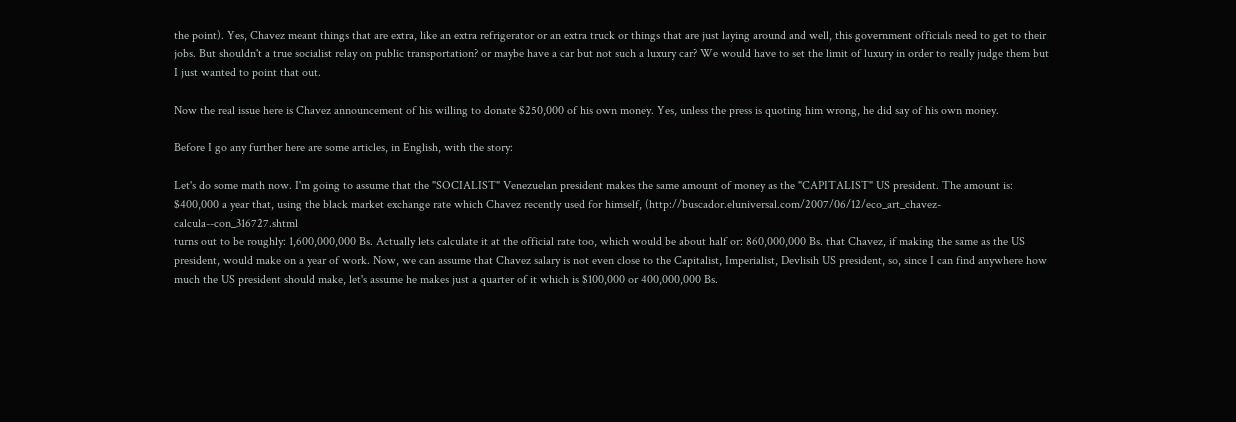the point). Yes, Chavez meant things that are extra, like an extra refrigerator or an extra truck or things that are just laying around and well, this government officials need to get to their jobs. But shouldn't a true socialist relay on public transportation? or maybe have a car but not such a luxury car? We would have to set the limit of luxury in order to really judge them but I just wanted to point that out.

Now the real issue here is Chavez announcement of his willing to donate $250,000 of his own money. Yes, unless the press is quoting him wrong, he did say of his own money.

Before I go any further here are some articles, in English, with the story:

Let's do some math now. I'm going to assume that the "SOCIALIST" Venezuelan president makes the same amount of money as the "CAPITALIST" US president. The amount is: $400,000 a year that, using the black market exchange rate which Chavez recently used for himself, (http://buscador.eluniversal.com/2007/06/12/eco_art_chavez-calcula--con_316727.shtml
turns out to be roughly: 1,600,000,000 Bs. Actually lets calculate it at the official rate too, which would be about half or: 860,000,000 Bs. that Chavez, if making the same as the US president, would make on a year of work. Now, we can assume that Chavez salary is not even close to the Capitalist, Imperialist, Devlisih US president, so, since I can find anywhere how much the US president should make, let's assume he makes just a quarter of it which is $100,000 or 400,000,000 Bs.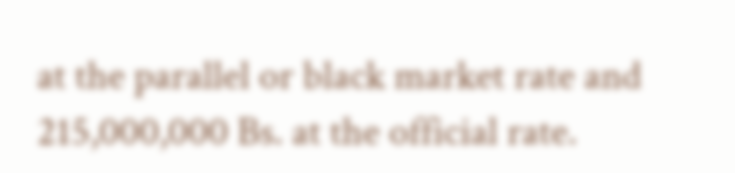at the parallel or black market rate and 215,000,000 Bs. at the official rate.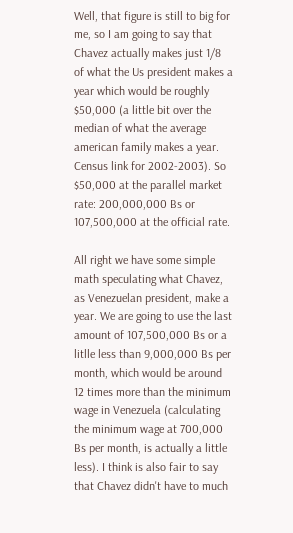Well, that figure is still to big for me, so I am going to say that Chavez actually makes just 1/8 of what the Us president makes a year which would be roughly $50,000 (a little bit over the median of what the average american family makes a year. Census link for 2002-2003). So $50,000 at the parallel market rate: 200,000,000 Bs or 107,500,000 at the official rate.

All right we have some simple math speculating what Chavez, as Venezuelan president, make a year. We are going to use the last amount of 107,500,000 Bs or a litlle less than 9,000,000 Bs per month, which would be around 12 times more than the minimum wage in Venezuela (calculating the minimum wage at 700,000 Bs per month, is actually a little less). I think is also fair to say that Chavez didn't have to much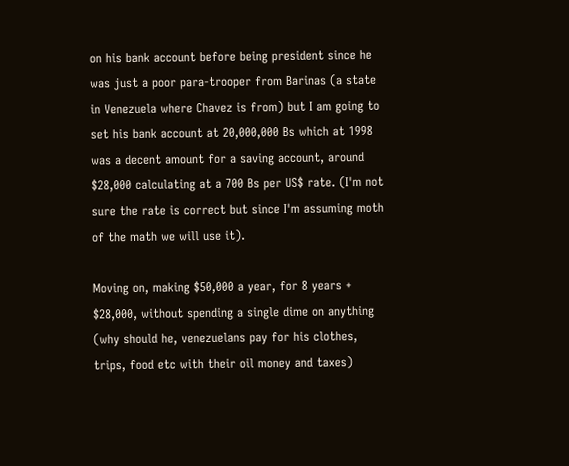on his bank account before being president since he was just a poor para-trooper from Barinas (a state in Venezuela where Chavez is from) but I am going to set his bank account at 20,000,000 Bs which at 1998 was a decent amount for a saving account, around $28,000 calculating at a 700 Bs per US$ rate. (I'm not sure the rate is correct but since I'm assuming moth of the math we will use it).

Moving on, making $50,000 a year, for 8 years + $28,000, without spending a single dime on anything (why should he, venezuelans pay for his clothes, trips, food etc with their oil money and taxes)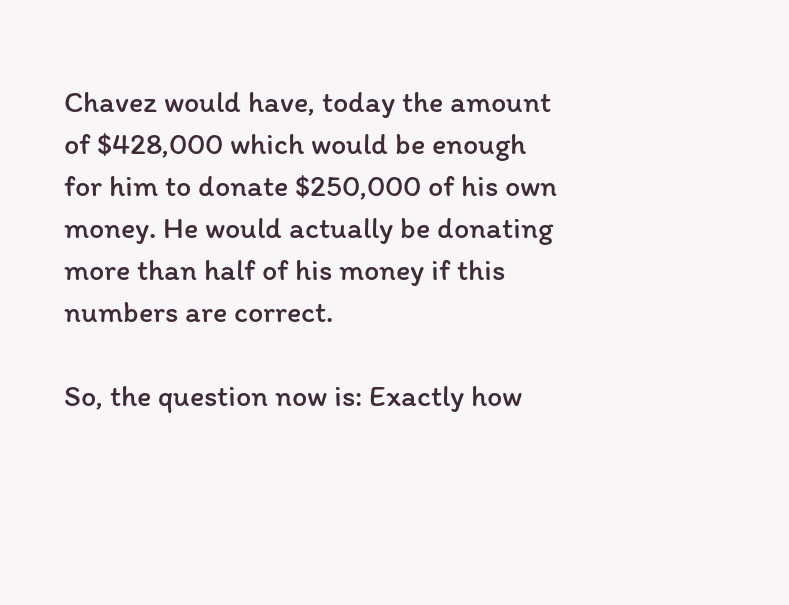Chavez would have, today the amount of $428,000 which would be enough for him to donate $250,000 of his own money. He would actually be donating more than half of his money if this numbers are correct.

So, the question now is: Exactly how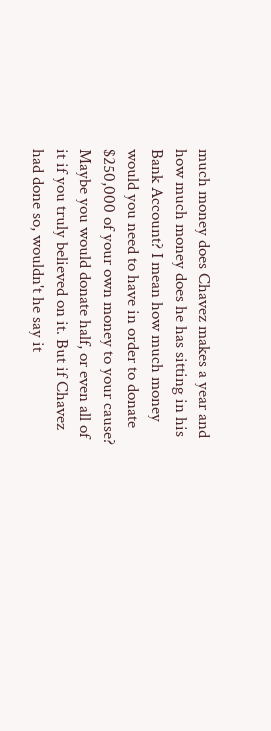much money does Chavez makes a year and how much money does he has sitting in his Bank Account? I mean how much money would you need to have in order to donate $250,000 of your own money to your cause? Maybe you would donate half, or even all of it if you truly believed on it. But if Chavez had done so, wouldn't he say it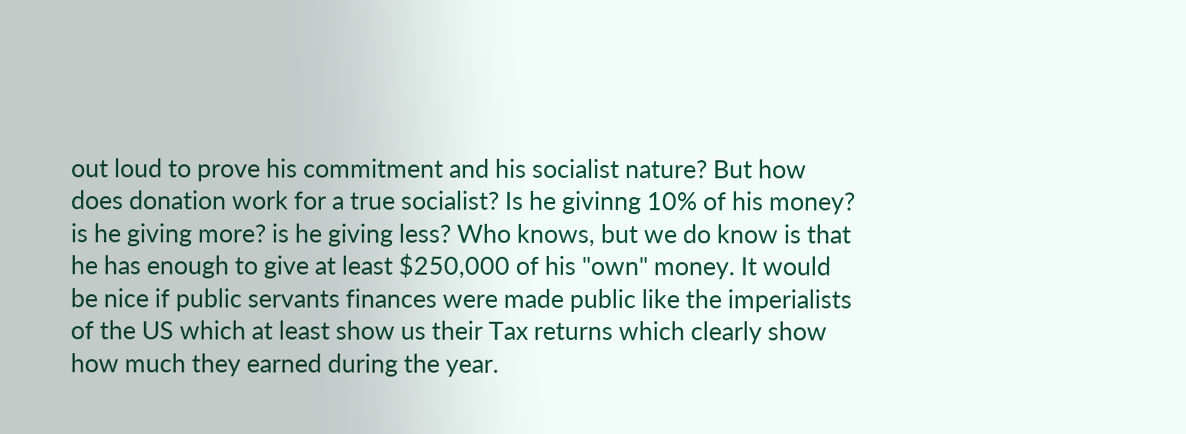out loud to prove his commitment and his socialist nature? But how does donation work for a true socialist? Is he givinng 10% of his money? is he giving more? is he giving less? Who knows, but we do know is that he has enough to give at least $250,000 of his "own" money. It would be nice if public servants finances were made public like the imperialists of the US which at least show us their Tax returns which clearly show how much they earned during the year.